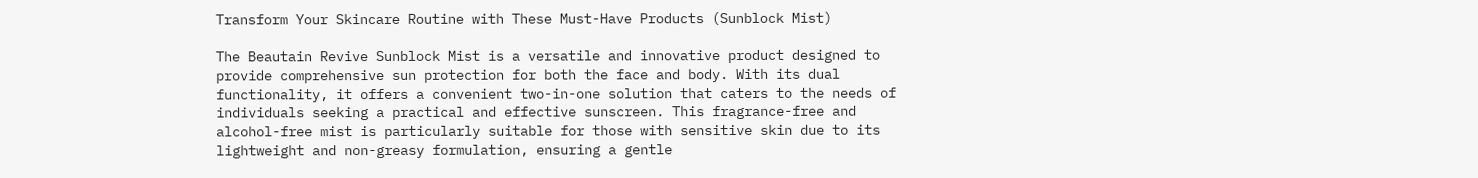Transform Your Skincare Routine with These Must-Have Products (Sunblock Mist)

The Beautain Revive Sunblock Mist is a versatile and innovative product designed to provide comprehensive sun protection for both the face and body. With its dual functionality, it offers a convenient two-in-one solution that caters to the needs of individuals seeking a practical and effective sunscreen. This fragrance-free and alcohol-free mist is particularly suitable for those with sensitive skin due to its lightweight and non-greasy formulation, ensuring a gentle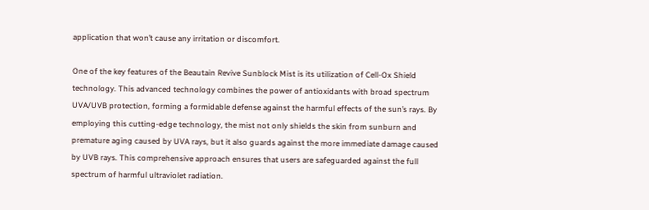application that won’t cause any irritation or discomfort.

One of the key features of the Beautain Revive Sunblock Mist is its utilization of Cell-Ox Shield technology. This advanced technology combines the power of antioxidants with broad spectrum UVA/UVB protection, forming a formidable defense against the harmful effects of the sun’s rays. By employing this cutting-edge technology, the mist not only shields the skin from sunburn and premature aging caused by UVA rays, but it also guards against the more immediate damage caused by UVB rays. This comprehensive approach ensures that users are safeguarded against the full spectrum of harmful ultraviolet radiation.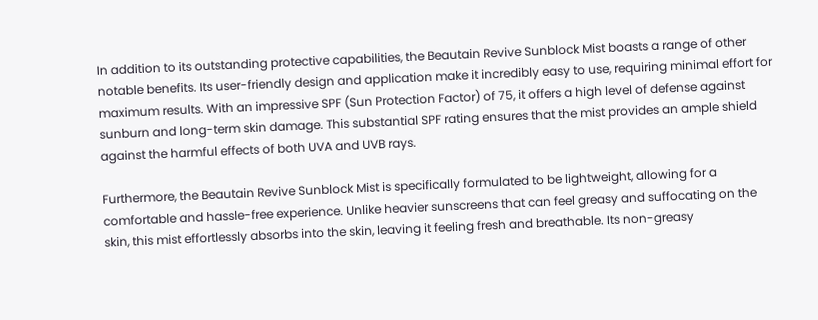In addition to its outstanding protective capabilities, the Beautain Revive Sunblock Mist boasts a range of other notable benefits. Its user-friendly design and application make it incredibly easy to use, requiring minimal effort for maximum results. With an impressive SPF (Sun Protection Factor) of 75, it offers a high level of defense against sunburn and long-term skin damage. This substantial SPF rating ensures that the mist provides an ample shield against the harmful effects of both UVA and UVB rays.

Furthermore, the Beautain Revive Sunblock Mist is specifically formulated to be lightweight, allowing for a comfortable and hassle-free experience. Unlike heavier sunscreens that can feel greasy and suffocating on the skin, this mist effortlessly absorbs into the skin, leaving it feeling fresh and breathable. Its non-greasy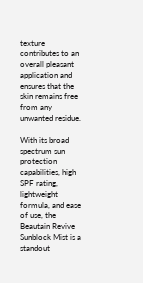texture contributes to an overall pleasant application and ensures that the skin remains free from any unwanted residue.

With its broad spectrum sun protection capabilities, high SPF rating, lightweight formula, and ease of use, the Beautain Revive Sunblock Mist is a standout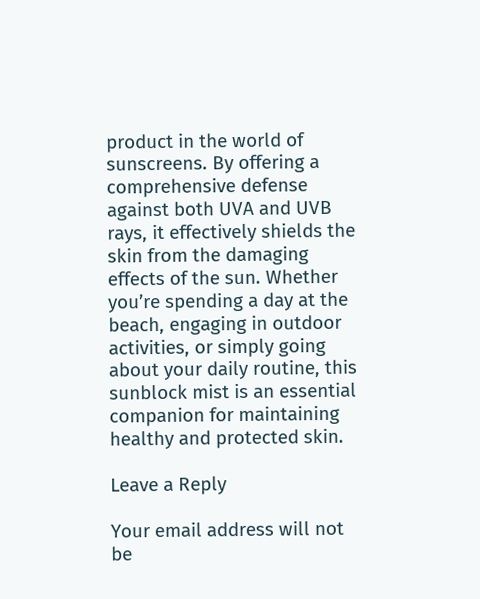product in the world of sunscreens. By offering a comprehensive defense against both UVA and UVB rays, it effectively shields the skin from the damaging effects of the sun. Whether you’re spending a day at the beach, engaging in outdoor activities, or simply going about your daily routine, this sunblock mist is an essential companion for maintaining healthy and protected skin.

Leave a Reply

Your email address will not be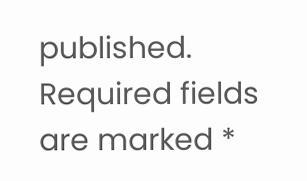published. Required fields are marked *